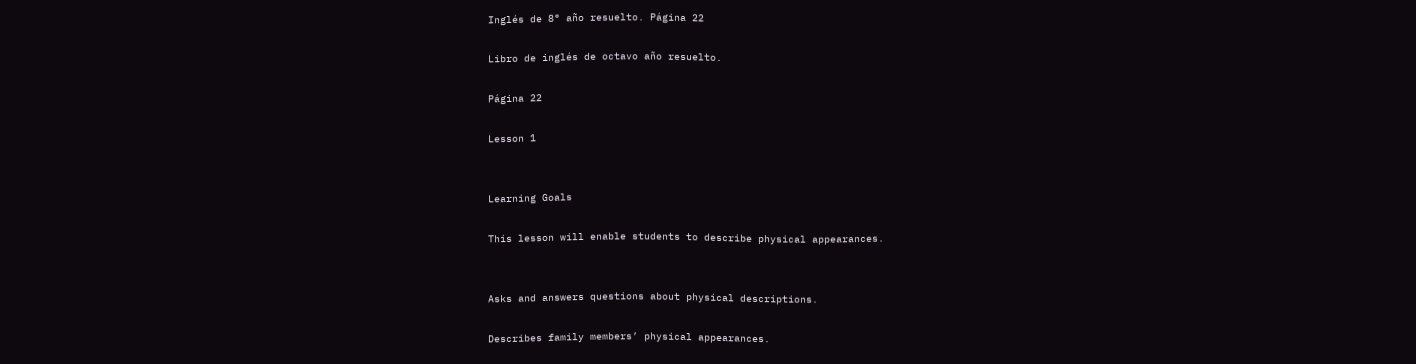Inglés de 8° año resuelto. Página 22

Libro de inglés de octavo año resuelto.

Página 22

Lesson 1


Learning Goals

This lesson will enable students to describe physical appearances.


Asks and answers questions about physical descriptions.

Describes family members’ physical appearances.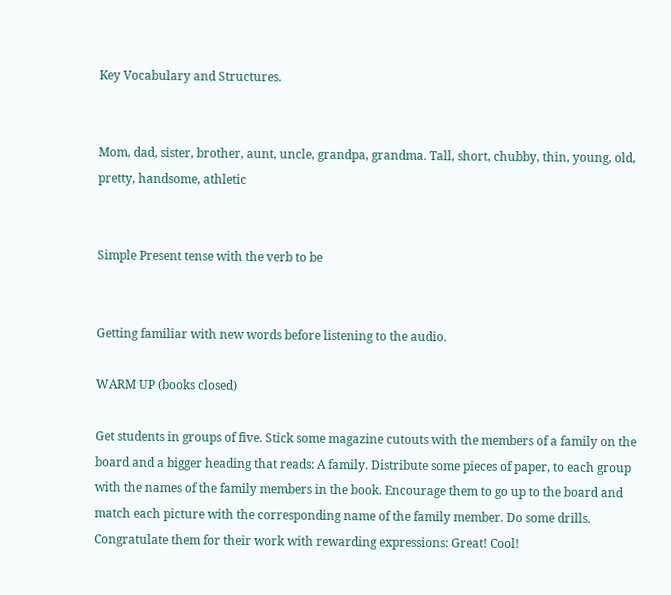Key Vocabulary and Structures.


Mom, dad, sister, brother, aunt, uncle, grandpa, grandma. Tall, short, chubby, thin, young, old, pretty, handsome, athletic


Simple Present tense with the verb to be


Getting familiar with new words before listening to the audio.

WARM UP (books closed)

Get students in groups of five. Stick some magazine cutouts with the members of a family on the board and a bigger heading that reads: A family. Distribute some pieces of paper, to each group with the names of the family members in the book. Encourage them to go up to the board and match each picture with the corresponding name of the family member. Do some drills. Congratulate them for their work with rewarding expressions: Great! Cool!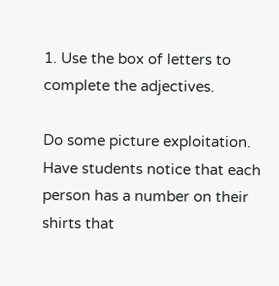1. Use the box of letters to complete the adjectives.

Do some picture exploitation. Have students notice that each person has a number on their shirts that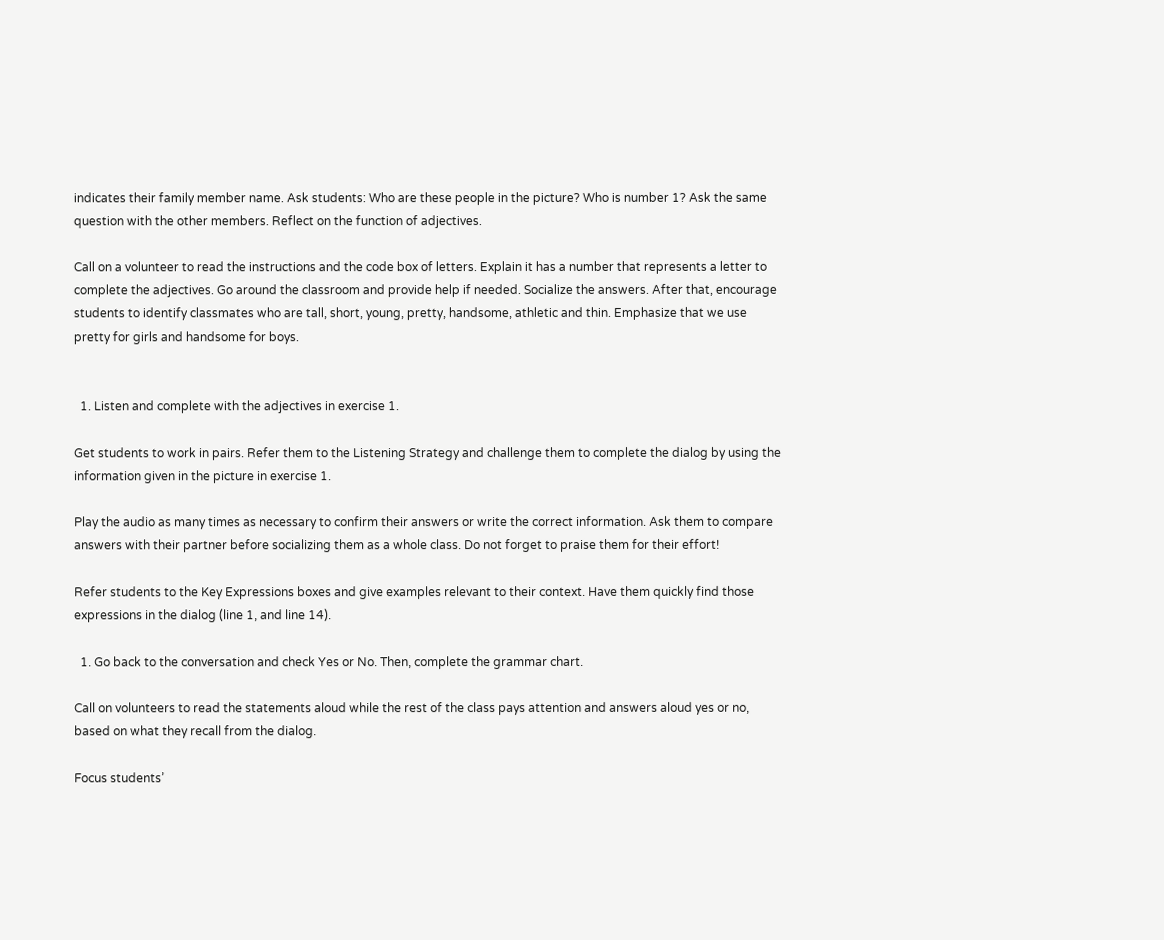indicates their family member name. Ask students: Who are these people in the picture? Who is number 1? Ask the same question with the other members. Reflect on the function of adjectives.

Call on a volunteer to read the instructions and the code box of letters. Explain it has a number that represents a letter to complete the adjectives. Go around the classroom and provide help if needed. Socialize the answers. After that, encourage students to identify classmates who are tall, short, young, pretty, handsome, athletic and thin. Emphasize that we use pretty for girls and handsome for boys.


  1. Listen and complete with the adjectives in exercise 1.

Get students to work in pairs. Refer them to the Listening Strategy and challenge them to complete the dialog by using the information given in the picture in exercise 1.

Play the audio as many times as necessary to confirm their answers or write the correct information. Ask them to compare answers with their partner before socializing them as a whole class. Do not forget to praise them for their effort!

Refer students to the Key Expressions boxes and give examples relevant to their context. Have them quickly find those expressions in the dialog (line 1, and line 14).

  1. Go back to the conversation and check Yes or No. Then, complete the grammar chart.

Call on volunteers to read the statements aloud while the rest of the class pays attention and answers aloud yes or no, based on what they recall from the dialog.

Focus students’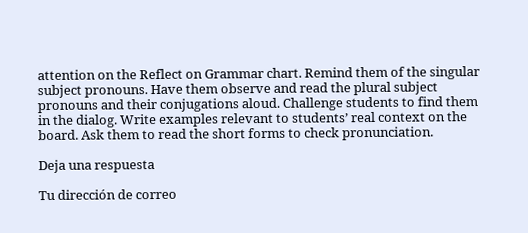attention on the Reflect on Grammar chart. Remind them of the singular subject pronouns. Have them observe and read the plural subject pronouns and their conjugations aloud. Challenge students to find them in the dialog. Write examples relevant to students’ real context on the board. Ask them to read the short forms to check pronunciation.

Deja una respuesta

Tu dirección de correo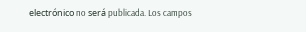electrónico no será publicada. Los campos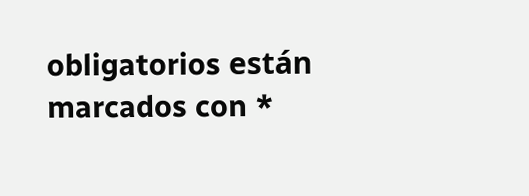obligatorios están marcados con *